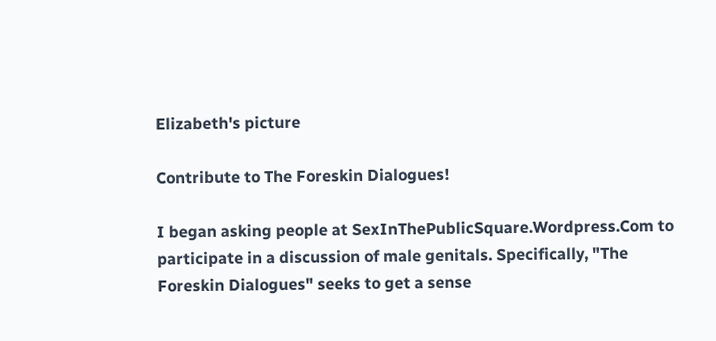Elizabeth's picture

Contribute to The Foreskin Dialogues!

I began asking people at SexInThePublicSquare.Wordpress.Com to participate in a discussion of male genitals. Specifically, "The Foreskin Dialogues" seeks to get a sense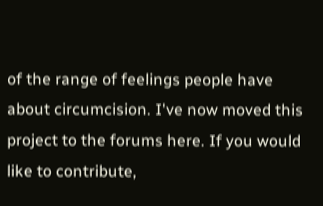of the range of feelings people have about circumcision. I've now moved this project to the forums here. If you would like to contribute,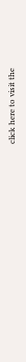click here to visit the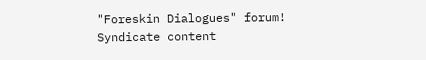"Foreskin Dialogues" forum!
Syndicate content